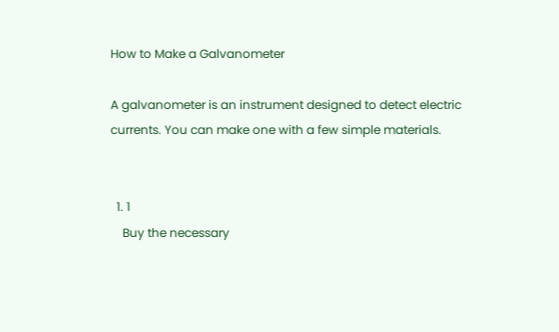How to Make a Galvanometer

A galvanometer is an instrument designed to detect electric currents. You can make one with a few simple materials.


  1. 1
    Buy the necessary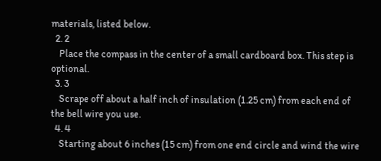materials, listed below.
  2. 2
    Place the compass in the center of a small cardboard box. This step is optional.
  3. 3
    Scrape off about a half inch of insulation (1.25 cm) from each end of the bell wire you use.
  4. 4
    Starting about 6 inches (15 cm) from one end circle and wind the wire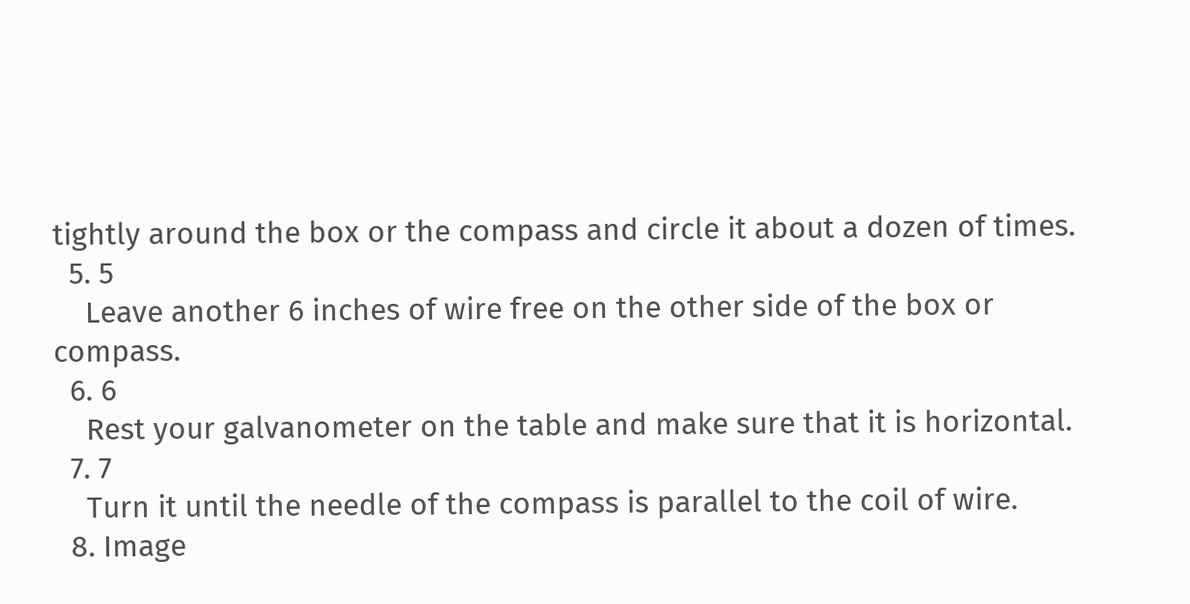tightly around the box or the compass and circle it about a dozen of times.
  5. 5
    Leave another 6 inches of wire free on the other side of the box or compass.
  6. 6
    Rest your galvanometer on the table and make sure that it is horizontal.
  7. 7
    Turn it until the needle of the compass is parallel to the coil of wire.
  8. Image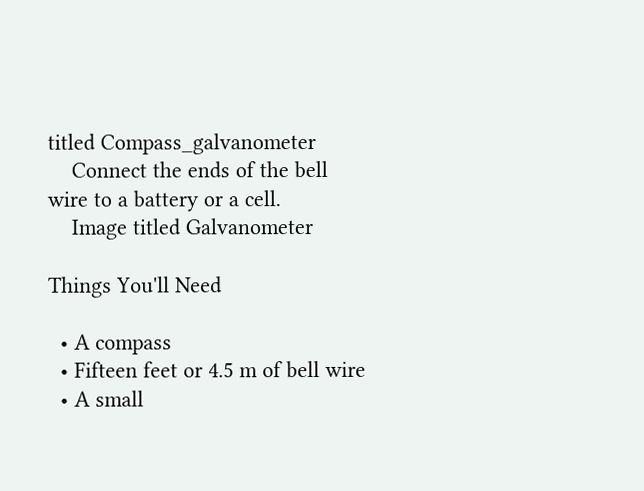titled Compass_galvanometer
    Connect the ends of the bell wire to a battery or a cell.
    Image titled Galvanometer

Things You'll Need

  • A compass
  • Fifteen feet or 4.5 m of bell wire
  • A small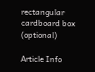rectangular cardboard box (optional)

Article Info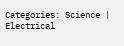Categories: Science | Electrical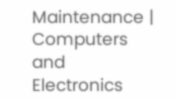Maintenance | Computers and Electronics